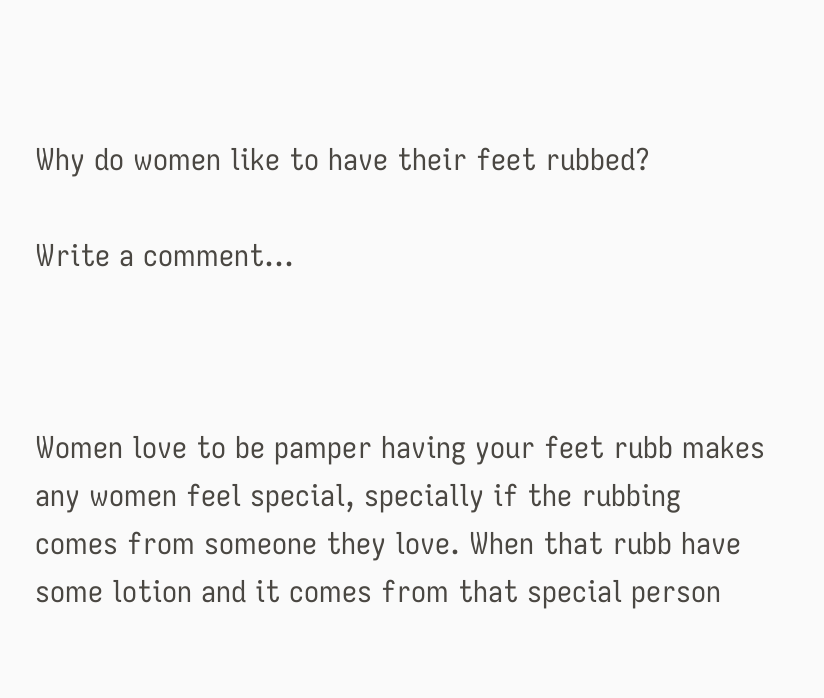Why do women like to have their feet rubbed?

Write a comment...



Women love to be pamper having your feet rubb makes any women feel special, specially if the rubbing comes from someone they love. When that rubb have some lotion and it comes from that special person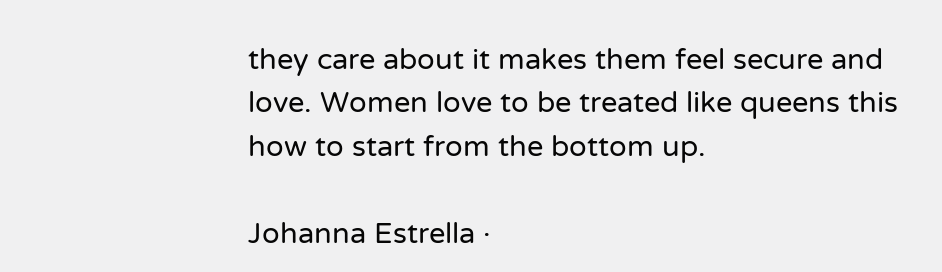they care about it makes them feel secure and love. Women love to be treated like queens this how to start from the bottom up.

Johanna Estrella ·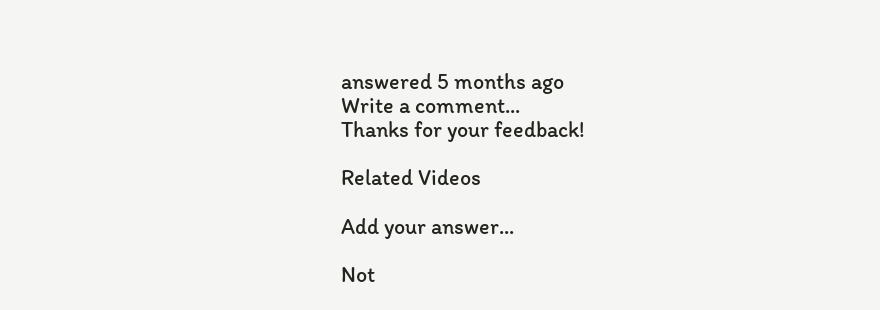answered 5 months ago
Write a comment...
Thanks for your feedback!

Related Videos

Add your answer...

Not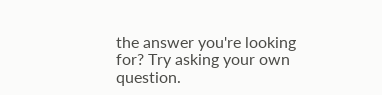the answer you're looking for? Try asking your own question.